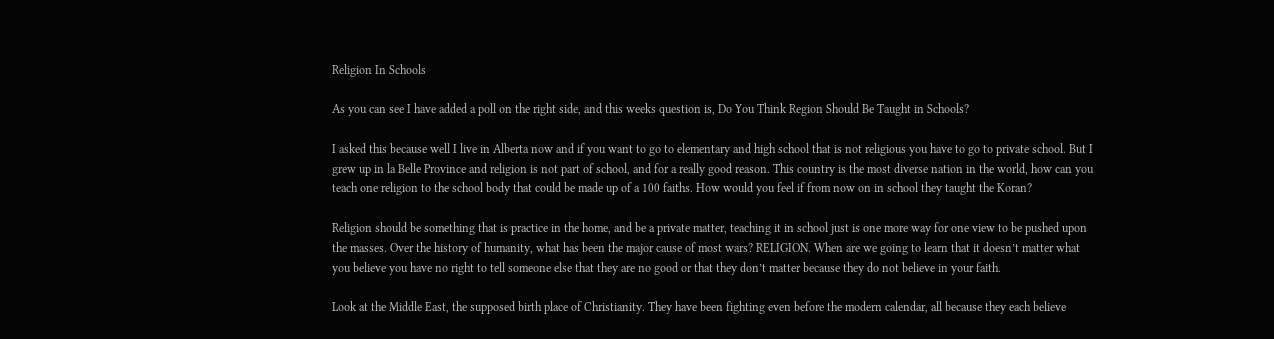Religion In Schools

As you can see I have added a poll on the right side, and this weeks question is, Do You Think Region Should Be Taught in Schools?

I asked this because well I live in Alberta now and if you want to go to elementary and high school that is not religious you have to go to private school. But I grew up in la Belle Province and religion is not part of school, and for a really good reason. This country is the most diverse nation in the world, how can you teach one religion to the school body that could be made up of a 100 faiths. How would you feel if from now on in school they taught the Koran?

Religion should be something that is practice in the home, and be a private matter, teaching it in school just is one more way for one view to be pushed upon the masses. Over the history of humanity, what has been the major cause of most wars? RELIGION. When are we going to learn that it doesn’t matter what you believe you have no right to tell someone else that they are no good or that they don’t matter because they do not believe in your faith.

Look at the Middle East, the supposed birth place of Christianity. They have been fighting even before the modern calendar, all because they each believe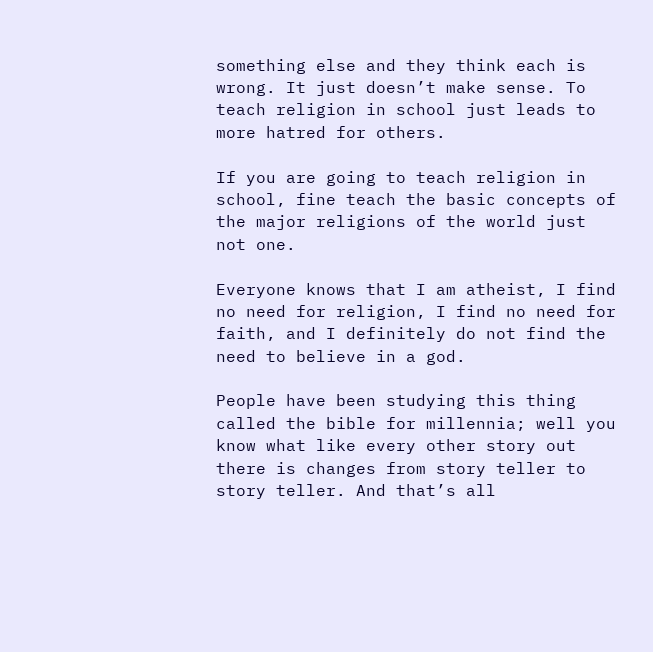something else and they think each is wrong. It just doesn’t make sense. To teach religion in school just leads to more hatred for others.

If you are going to teach religion in school, fine teach the basic concepts of the major religions of the world just not one.

Everyone knows that I am atheist, I find no need for religion, I find no need for faith, and I definitely do not find the need to believe in a god.

People have been studying this thing called the bible for millennia; well you know what like every other story out there is changes from story teller to story teller. And that’s all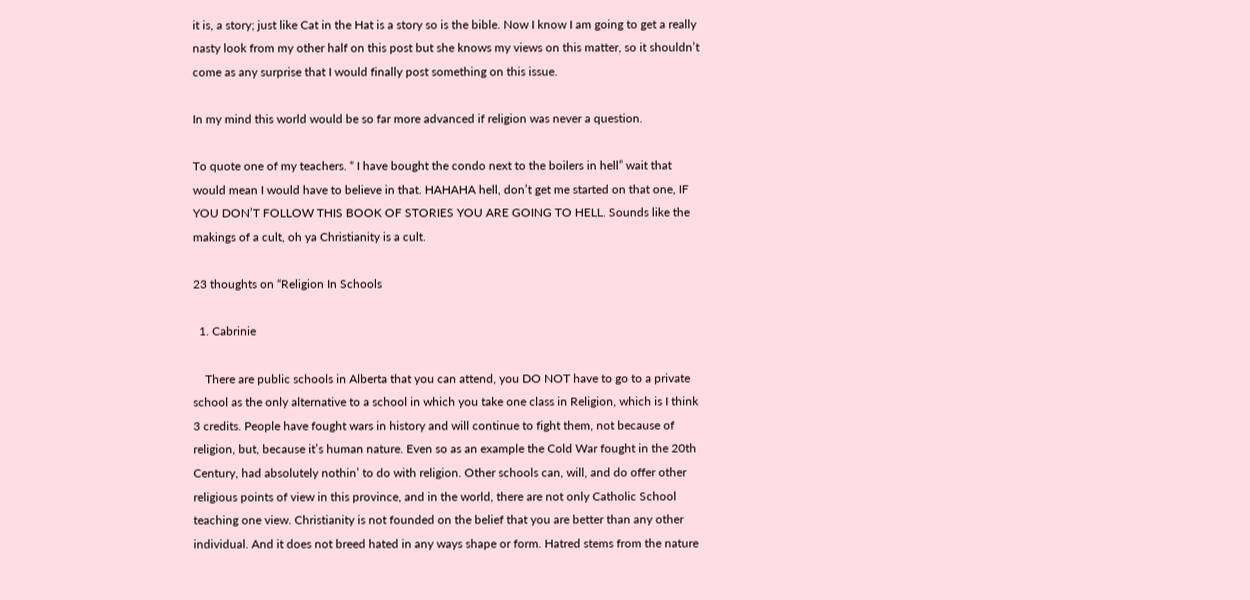it is, a story; just like Cat in the Hat is a story so is the bible. Now I know I am going to get a really nasty look from my other half on this post but she knows my views on this matter, so it shouldn’t come as any surprise that I would finally post something on this issue.

In my mind this world would be so far more advanced if religion was never a question.

To quote one of my teachers. “ I have bought the condo next to the boilers in hell” wait that would mean I would have to believe in that. HAHAHA hell, don’t get me started on that one, IF YOU DON’T FOLLOW THIS BOOK OF STORIES YOU ARE GOING TO HELL. Sounds like the makings of a cult, oh ya Christianity is a cult.

23 thoughts on “Religion In Schools

  1. Cabrinie

    There are public schools in Alberta that you can attend, you DO NOT have to go to a private school as the only alternative to a school in which you take one class in Religion, which is I think 3 credits. People have fought wars in history and will continue to fight them, not because of religion, but, because it’s human nature. Even so as an example the Cold War fought in the 20th Century, had absolutely nothin’ to do with religion. Other schools can, will, and do offer other religious points of view in this province, and in the world, there are not only Catholic School teaching one view. Christianity is not founded on the belief that you are better than any other individual. And it does not breed hated in any ways shape or form. Hatred stems from the nature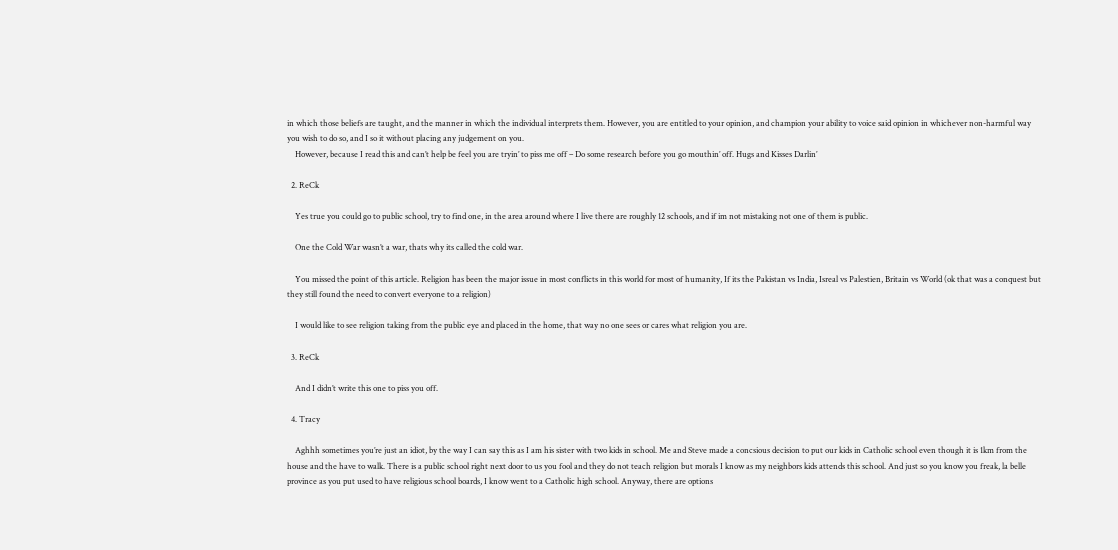in which those beliefs are taught, and the manner in which the individual interprets them. However, you are entitled to your opinion, and champion your ability to voice said opinion in whichever non-harmful way you wish to do so, and I so it without placing any judgement on you.
    However, because I read this and can’t help be feel you are tryin’ to piss me off – Do some research before you go mouthin’ off. Hugs and Kisses Darlin’

  2. ReCk

    Yes true you could go to public school, try to find one, in the area around where I live there are roughly 12 schools, and if im not mistaking not one of them is public.

    One the Cold War wasn’t a war, thats why its called the cold war.

    You missed the point of this article. Religion has been the major issue in most conflicts in this world for most of humanity, If its the Pakistan vs India, Isreal vs Palestien, Britain vs World (ok that was a conquest but they still found the need to convert everyone to a religion)

    I would like to see religion taking from the public eye and placed in the home, that way no one sees or cares what religion you are.

  3. ReCk

    And I didn’t write this one to piss you off.

  4. Tracy

    Aghhh sometimes you’re just an idiot, by the way I can say this as I am his sister with two kids in school. Me and Steve made a concsious decision to put our kids in Catholic school even though it is 1km from the house and the have to walk. There is a public school right next door to us you fool and they do not teach religion but morals I know as my neighbors kids attends this school. And just so you know you freak, la belle province as you put used to have religious school boards, I know went to a Catholic high school. Anyway, there are options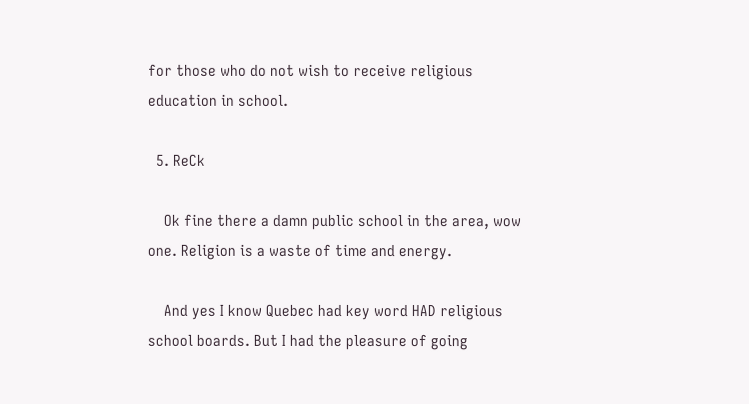for those who do not wish to receive religious education in school.

  5. ReCk

    Ok fine there a damn public school in the area, wow one. Religion is a waste of time and energy.

    And yes I know Quebec had key word HAD religious school boards. But I had the pleasure of going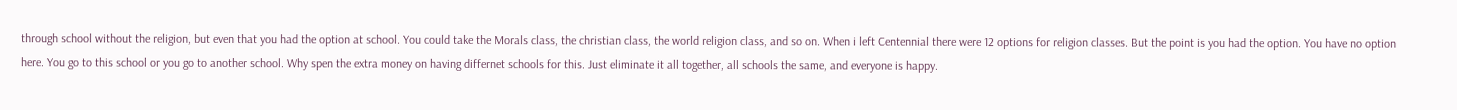through school without the religion, but even that you had the option at school. You could take the Morals class, the christian class, the world religion class, and so on. When i left Centennial there were 12 options for religion classes. But the point is you had the option. You have no option here. You go to this school or you go to another school. Why spen the extra money on having differnet schools for this. Just eliminate it all together, all schools the same, and everyone is happy.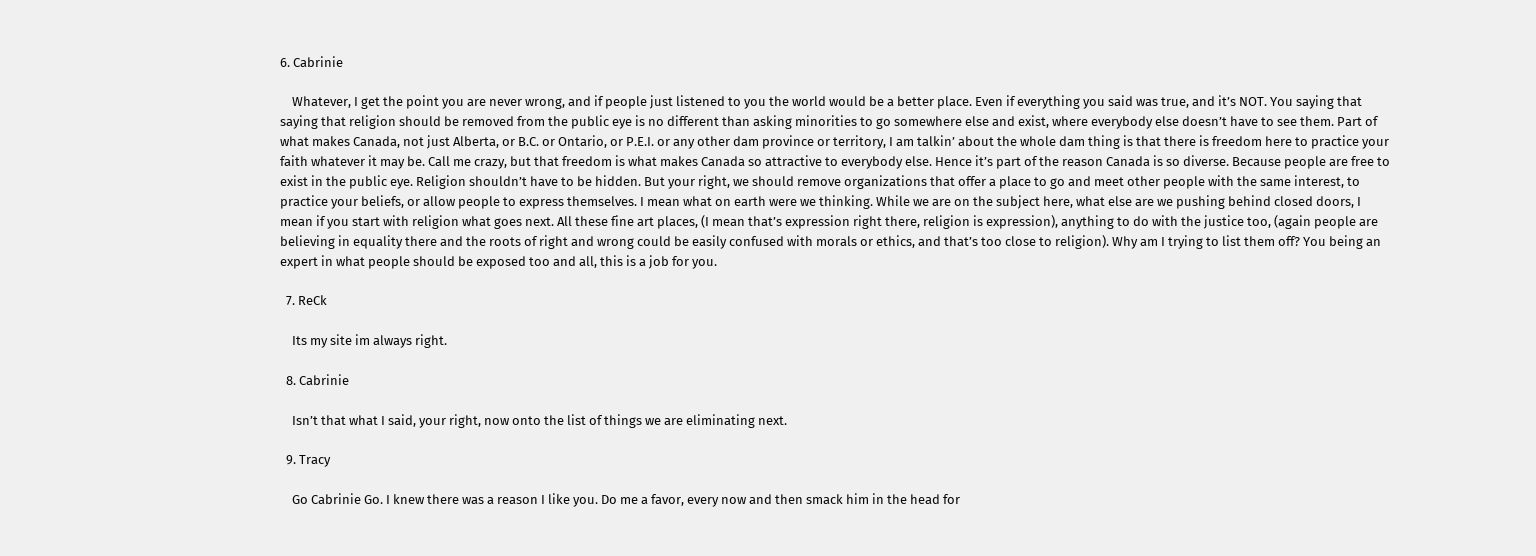6. Cabrinie

    Whatever, I get the point you are never wrong, and if people just listened to you the world would be a better place. Even if everything you said was true, and it’s NOT. You saying that saying that religion should be removed from the public eye is no different than asking minorities to go somewhere else and exist, where everybody else doesn’t have to see them. Part of what makes Canada, not just Alberta, or B.C. or Ontario, or P.E.I. or any other dam province or territory, I am talkin’ about the whole dam thing is that there is freedom here to practice your faith whatever it may be. Call me crazy, but that freedom is what makes Canada so attractive to everybody else. Hence it’s part of the reason Canada is so diverse. Because people are free to exist in the public eye. Religion shouldn’t have to be hidden. But your right, we should remove organizations that offer a place to go and meet other people with the same interest, to practice your beliefs, or allow people to express themselves. I mean what on earth were we thinking. While we are on the subject here, what else are we pushing behind closed doors, I mean if you start with religion what goes next. All these fine art places, (I mean that’s expression right there, religion is expression), anything to do with the justice too, (again people are believing in equality there and the roots of right and wrong could be easily confused with morals or ethics, and that’s too close to religion). Why am I trying to list them off? You being an expert in what people should be exposed too and all, this is a job for you.

  7. ReCk

    Its my site im always right.

  8. Cabrinie

    Isn’t that what I said, your right, now onto the list of things we are eliminating next.

  9. Tracy

    Go Cabrinie Go. I knew there was a reason I like you. Do me a favor, every now and then smack him in the head for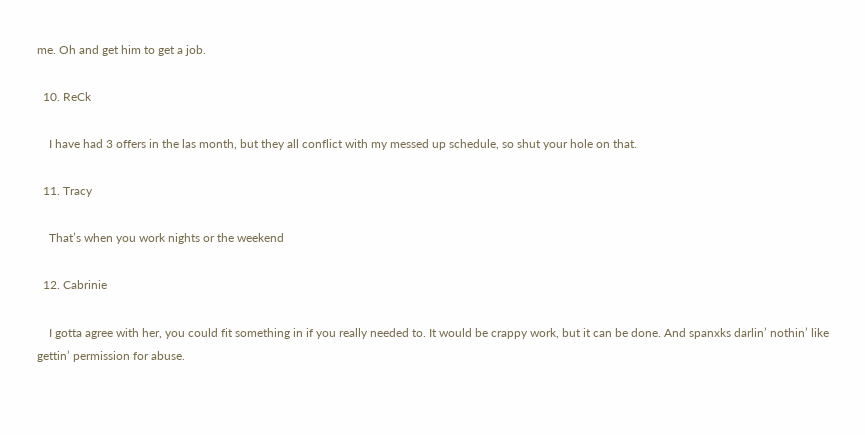me. Oh and get him to get a job.

  10. ReCk

    I have had 3 offers in the las month, but they all conflict with my messed up schedule, so shut your hole on that.

  11. Tracy

    That’s when you work nights or the weekend

  12. Cabrinie

    I gotta agree with her, you could fit something in if you really needed to. It would be crappy work, but it can be done. And spanxks darlin’ nothin’ like gettin’ permission for abuse.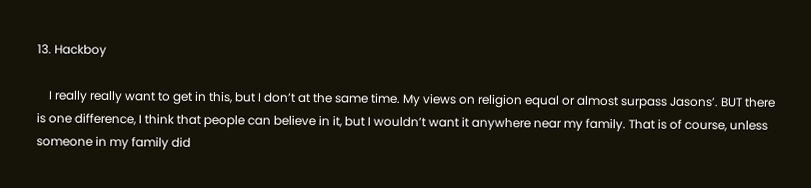13. Hackboy

    I really really want to get in this, but I don’t at the same time. My views on religion equal or almost surpass Jasons’. BUT there is one difference, I think that people can believe in it, but I wouldn’t want it anywhere near my family. That is of course, unless someone in my family did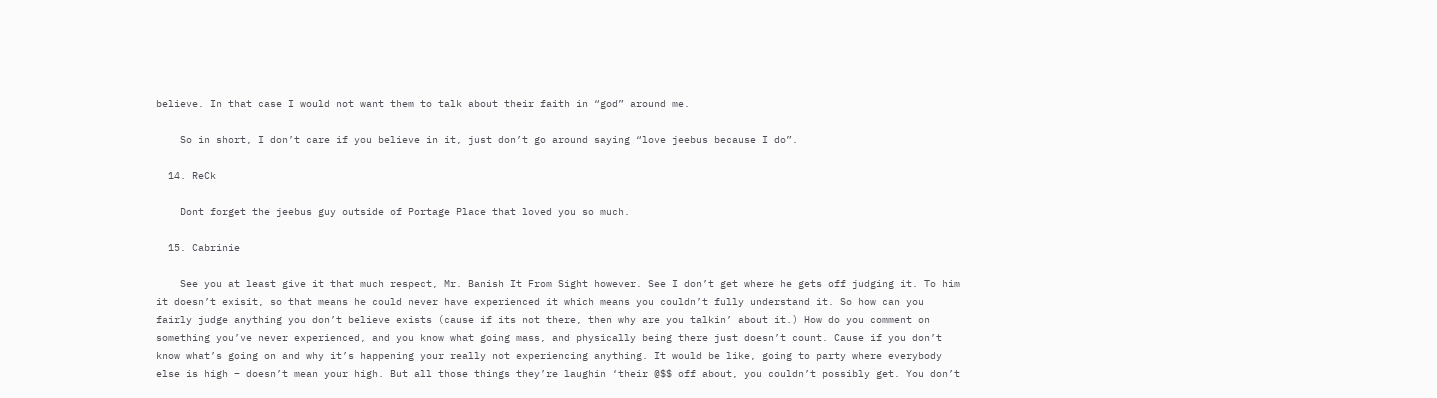believe. In that case I would not want them to talk about their faith in “god” around me.

    So in short, I don’t care if you believe in it, just don’t go around saying “love jeebus because I do”.

  14. ReCk

    Dont forget the jeebus guy outside of Portage Place that loved you so much.

  15. Cabrinie

    See you at least give it that much respect, Mr. Banish It From Sight however. See I don’t get where he gets off judging it. To him it doesn’t exisit, so that means he could never have experienced it which means you couldn’t fully understand it. So how can you fairly judge anything you don’t believe exists (cause if its not there, then why are you talkin’ about it.) How do you comment on something you’ve never experienced, and you know what going mass, and physically being there just doesn’t count. Cause if you don’t know what’s going on and why it’s happening your really not experiencing anything. It would be like, going to party where everybody else is high – doesn’t mean your high. But all those things they’re laughin ‘their @$$ off about, you couldn’t possibly get. You don’t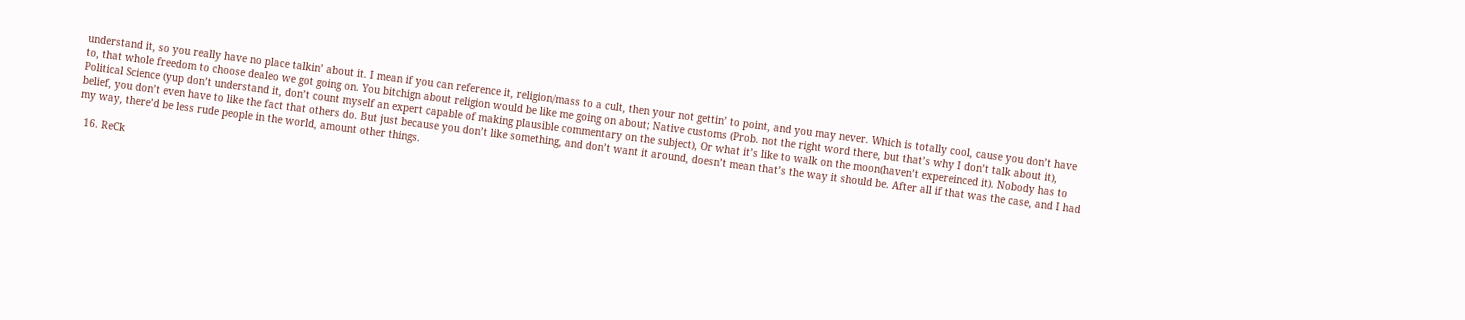understand it, so you really have no place talkin’ about it. I mean if you can reference it, religion/mass to a cult, then your not gettin’ to point, and you may never. Which is totally cool, cause you don’t have to, that whole freedom to choose dealeo we got going on. You bitchign about religion would be like me going on about; Native customs (Prob. not the right word there, but that’s why I don’t talk about it), Political Science (yup don’t understand it, don’t count myself an expert capable of making plausible commentary on the subject), Or what it’s like to walk on the moon(haven’t expereinced it). Nobody has to belief, you don’t even have to like the fact that others do. But just because you don’t like something, and don’t want it around, doesn’t mean that’s the way it should be. After all if that was the case, and I had my way, there’d be less rude people in the world, amount other things.

  16. ReCk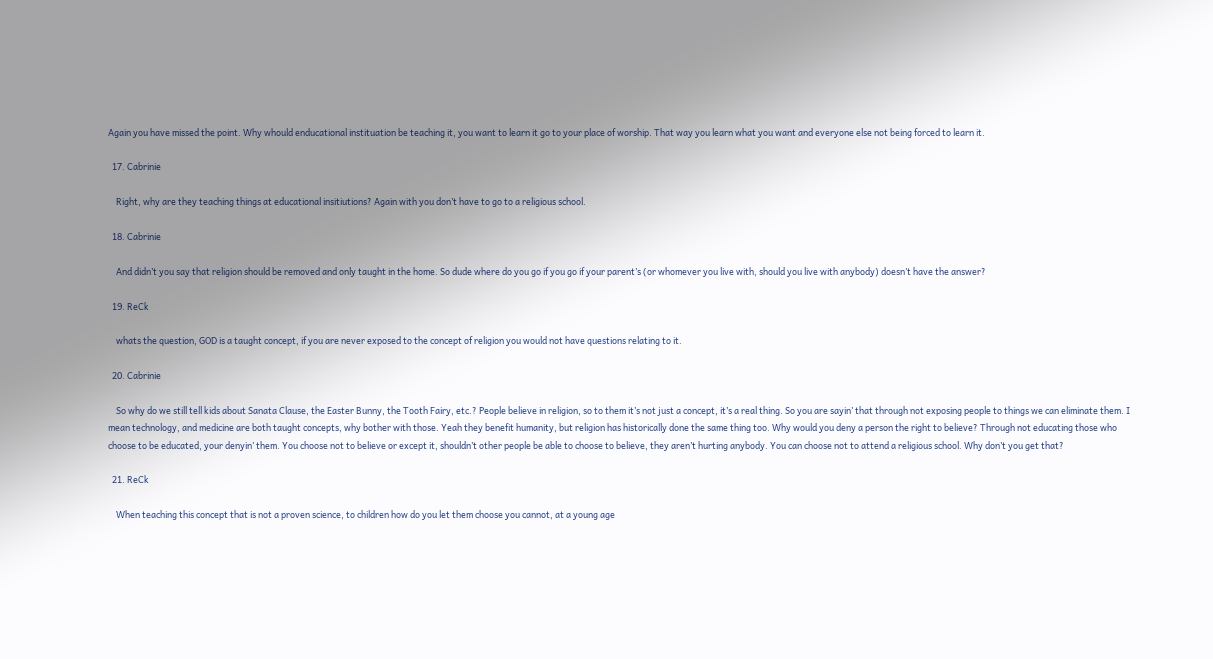Again you have missed the point. Why whould enducational instituation be teaching it, you want to learn it go to your place of worship. That way you learn what you want and everyone else not being forced to learn it.

  17. Cabrinie

    Right, why are they teaching things at educational insitiutions? Again with you don’t have to go to a religious school.

  18. Cabrinie

    And didn’t you say that religion should be removed and only taught in the home. So dude where do you go if you go if your parent’s (or whomever you live with, should you live with anybody) doesn’t have the answer?

  19. ReCk

    whats the question, GOD is a taught concept, if you are never exposed to the concept of religion you would not have questions relating to it.

  20. Cabrinie

    So why do we still tell kids about Sanata Clause, the Easter Bunny, the Tooth Fairy, etc.? People believe in religion, so to them it’s not just a concept, it’s a real thing. So you are sayin’ that through not exposing people to things we can eliminate them. I mean technology, and medicine are both taught concepts, why bother with those. Yeah they benefit humanity, but religion has historically done the same thing too. Why would you deny a person the right to believe? Through not educating those who choose to be educated, your denyin’ them. You choose not to believe or except it, shouldn’t other people be able to choose to believe, they aren’t hurting anybody. You can choose not to attend a religious school. Why don’t you get that?

  21. ReCk

    When teaching this concept that is not a proven science, to children how do you let them choose you cannot, at a young age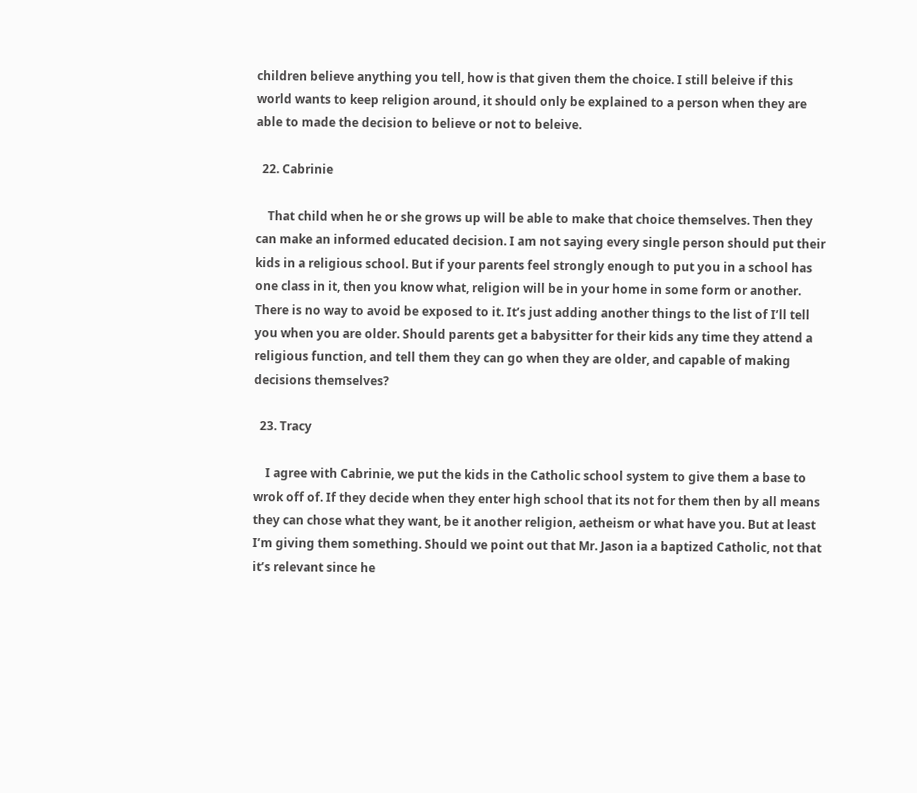children believe anything you tell, how is that given them the choice. I still beleive if this world wants to keep religion around, it should only be explained to a person when they are able to made the decision to believe or not to beleive.

  22. Cabrinie

    That child when he or she grows up will be able to make that choice themselves. Then they can make an informed educated decision. I am not saying every single person should put their kids in a religious school. But if your parents feel strongly enough to put you in a school has one class in it, then you know what, religion will be in your home in some form or another. There is no way to avoid be exposed to it. It’s just adding another things to the list of I’ll tell you when you are older. Should parents get a babysitter for their kids any time they attend a religious function, and tell them they can go when they are older, and capable of making decisions themselves?

  23. Tracy

    I agree with Cabrinie, we put the kids in the Catholic school system to give them a base to wrok off of. If they decide when they enter high school that its not for them then by all means they can chose what they want, be it another religion, aetheism or what have you. But at least I’m giving them something. Should we point out that Mr. Jason ia a baptized Catholic, not that it’s relevant since he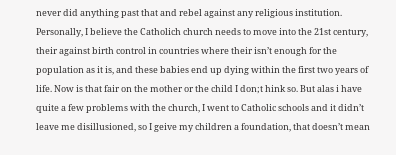never did anything past that and rebel against any religious institution. Personally, I believe the Catholich church needs to move into the 21st century, their against birth control in countries where their isn’t enough for the population as it is, and these babies end up dying within the first two years of life. Now is that fair on the mother or the child I don;t hink so. But alas i have quite a few problems with the church, I went to Catholic schools and it didn’t leave me disillusioned, so I geive my children a foundation, that doesn’t mean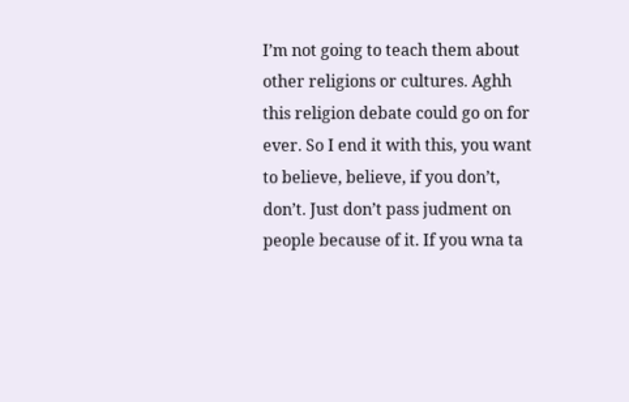I’m not going to teach them about other religions or cultures. Aghh this religion debate could go on for ever. So I end it with this, you want to believe, believe, if you don’t, don’t. Just don’t pass judment on people because of it. If you wna ta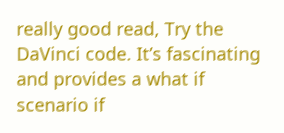really good read, Try the DaVinci code. It’s fascinating and provides a what if scenario if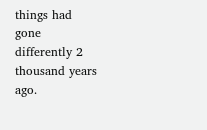things had gone differently 2 thousand years ago.